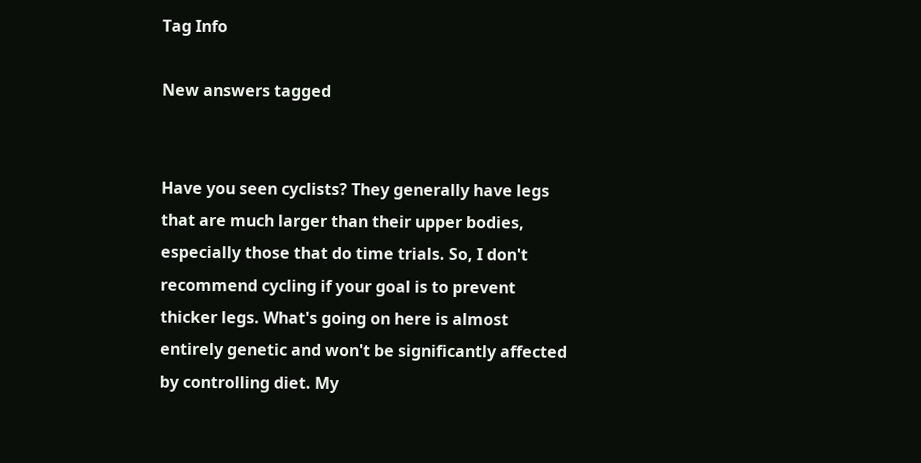Tag Info

New answers tagged


Have you seen cyclists? They generally have legs that are much larger than their upper bodies, especially those that do time trials. So, I don't recommend cycling if your goal is to prevent thicker legs. What's going on here is almost entirely genetic and won't be significantly affected by controlling diet. My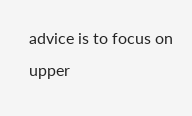advice is to focus on upper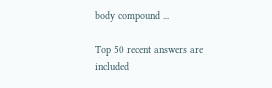body compound ...

Top 50 recent answers are included